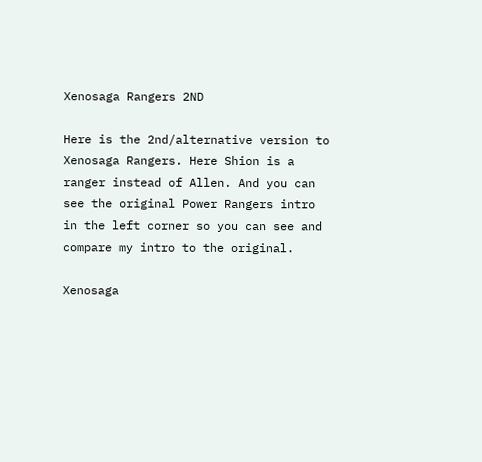Xenosaga Rangers 2ND

Here is the 2nd/alternative version to Xenosaga Rangers. Here Shion is a ranger instead of Allen. And you can see the original Power Rangers intro in the left corner so you can see and compare my intro to the original.

Xenosaga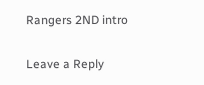Rangers 2ND intro

Leave a Reply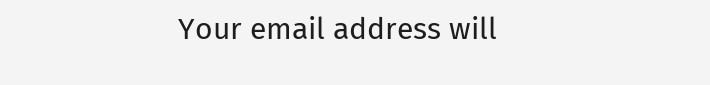Your email address will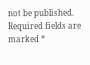not be published. Required fields are marked *